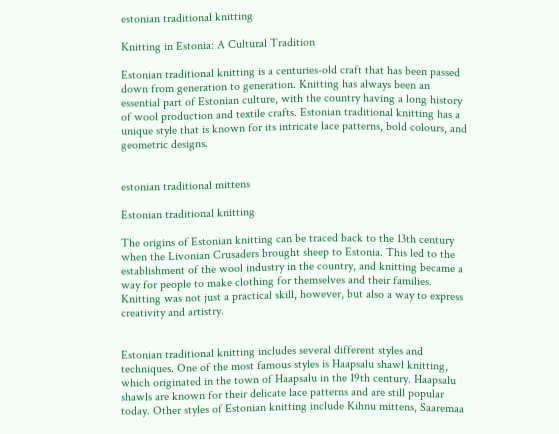estonian traditional knitting

Knitting in Estonia: A Cultural Tradition

Estonian traditional knitting is a centuries-old craft that has been passed down from generation to generation. Knitting has always been an essential part of Estonian culture, with the country having a long history of wool production and textile crafts. Estonian traditional knitting has a unique style that is known for its intricate lace patterns, bold colours, and geometric designs.


estonian traditional mittens

Estonian traditional knitting

The origins of Estonian knitting can be traced back to the 13th century when the Livonian Crusaders brought sheep to Estonia. This led to the establishment of the wool industry in the country, and knitting became a way for people to make clothing for themselves and their families. Knitting was not just a practical skill, however, but also a way to express creativity and artistry.


Estonian traditional knitting includes several different styles and techniques. One of the most famous styles is Haapsalu shawl knitting, which originated in the town of Haapsalu in the 19th century. Haapsalu shawls are known for their delicate lace patterns and are still popular today. Other styles of Estonian knitting include Kihnu mittens, Saaremaa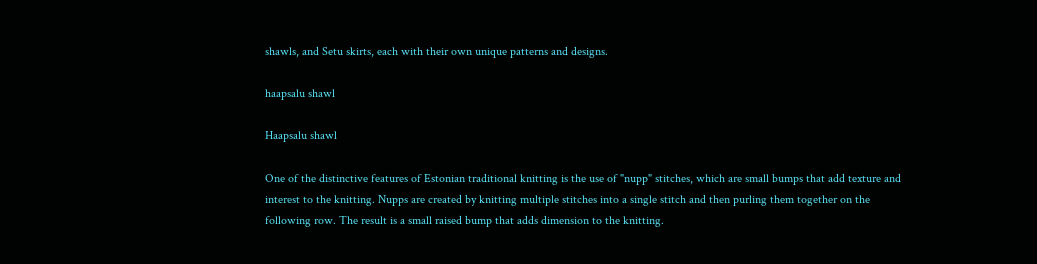shawls, and Setu skirts, each with their own unique patterns and designs.

haapsalu shawl

Haapsalu shawl

One of the distinctive features of Estonian traditional knitting is the use of "nupp" stitches, which are small bumps that add texture and interest to the knitting. Nupps are created by knitting multiple stitches into a single stitch and then purling them together on the following row. The result is a small raised bump that adds dimension to the knitting.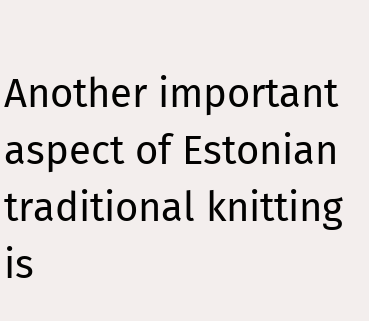Another important aspect of Estonian traditional knitting is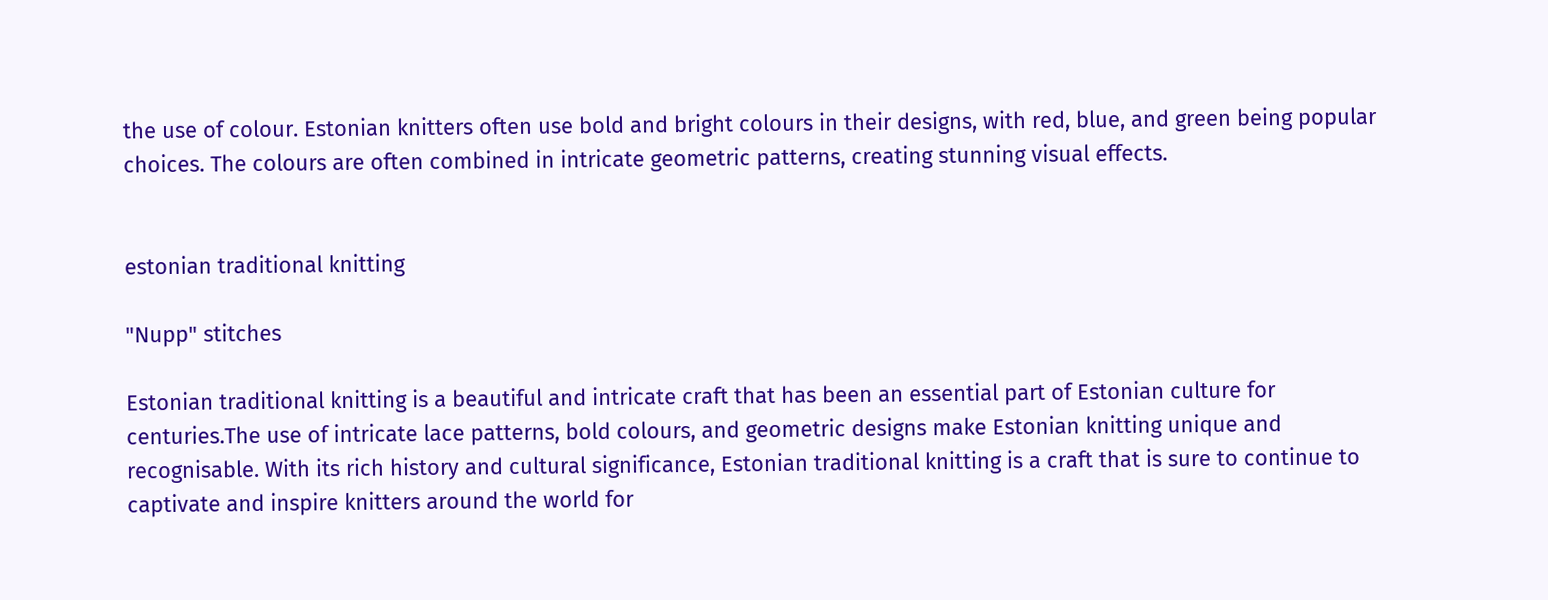the use of colour. Estonian knitters often use bold and bright colours in their designs, with red, blue, and green being popular choices. The colours are often combined in intricate geometric patterns, creating stunning visual effects.


estonian traditional knitting

"Nupp" stitches

Estonian traditional knitting is a beautiful and intricate craft that has been an essential part of Estonian culture for centuries.The use of intricate lace patterns, bold colours, and geometric designs make Estonian knitting unique and recognisable. With its rich history and cultural significance, Estonian traditional knitting is a craft that is sure to continue to captivate and inspire knitters around the world for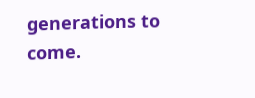generations to come.